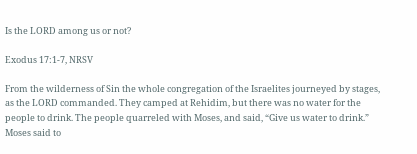Is the LORD among us or not?

Exodus 17:1-7, NRSV

From the wilderness of Sin the whole congregation of the Israelites journeyed by stages, as the LORD commanded. They camped at Rehidim, but there was no water for the people to drink. The people quarreled with Moses, and said, “Give us water to drink.” Moses said to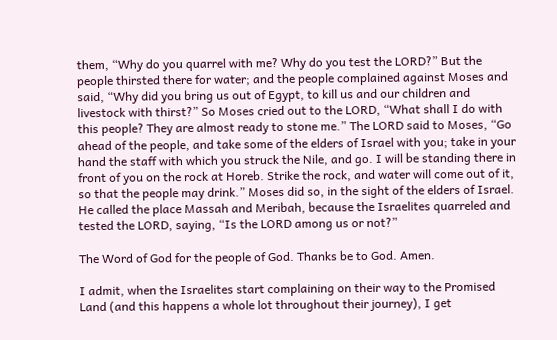them, “Why do you quarrel with me? Why do you test the LORD?” But the people thirsted there for water; and the people complained against Moses and said, “Why did you bring us out of Egypt, to kill us and our children and livestock with thirst?” So Moses cried out to the LORD, “What shall I do with this people? They are almost ready to stone me.” The LORD said to Moses, “Go ahead of the people, and take some of the elders of Israel with you; take in your hand the staff with which you struck the Nile, and go. I will be standing there in front of you on the rock at Horeb. Strike the rock, and water will come out of it, so that the people may drink.” Moses did so, in the sight of the elders of Israel. He called the place Massah and Meribah, because the Israelites quarreled and tested the LORD, saying, “Is the LORD among us or not?”

The Word of God for the people of God. Thanks be to God. Amen.

I admit, when the Israelites start complaining on their way to the Promised Land (and this happens a whole lot throughout their journey), I get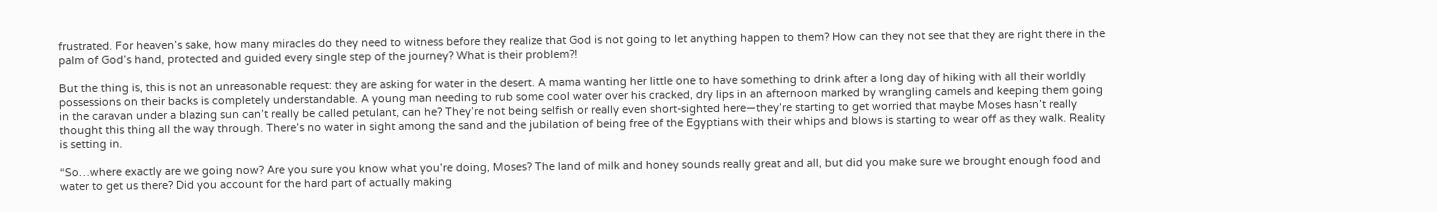frustrated. For heaven’s sake, how many miracles do they need to witness before they realize that God is not going to let anything happen to them? How can they not see that they are right there in the palm of God’s hand, protected and guided every single step of the journey? What is their problem?!

But the thing is, this is not an unreasonable request: they are asking for water in the desert. A mama wanting her little one to have something to drink after a long day of hiking with all their worldly possessions on their backs is completely understandable. A young man needing to rub some cool water over his cracked, dry lips in an afternoon marked by wrangling camels and keeping them going in the caravan under a blazing sun can’t really be called petulant, can he? They’re not being selfish or really even short-sighted here—they’re starting to get worried that maybe Moses hasn’t really thought this thing all the way through. There’s no water in sight among the sand and the jubilation of being free of the Egyptians with their whips and blows is starting to wear off as they walk. Reality is setting in.

“So…where exactly are we going now? Are you sure you know what you’re doing, Moses? The land of milk and honey sounds really great and all, but did you make sure we brought enough food and water to get us there? Did you account for the hard part of actually making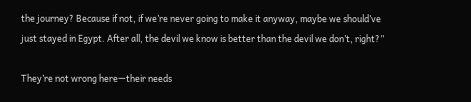the journey? Because if not, if we’re never going to make it anyway, maybe we should’ve just stayed in Egypt. After all, the devil we know is better than the devil we don’t, right?”

They’re not wrong here—their needs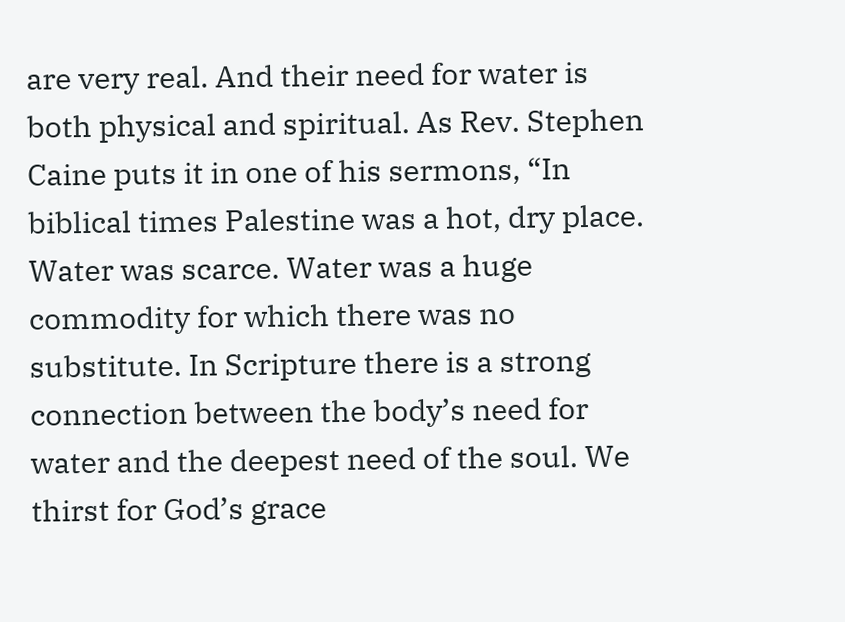are very real. And their need for water is both physical and spiritual. As Rev. Stephen Caine puts it in one of his sermons, “In biblical times Palestine was a hot, dry place. Water was scarce. Water was a huge commodity for which there was no substitute. In Scripture there is a strong connection between the body’s need for water and the deepest need of the soul. We thirst for God’s grace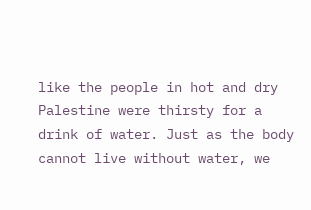like the people in hot and dry Palestine were thirsty for a drink of water. Just as the body cannot live without water, we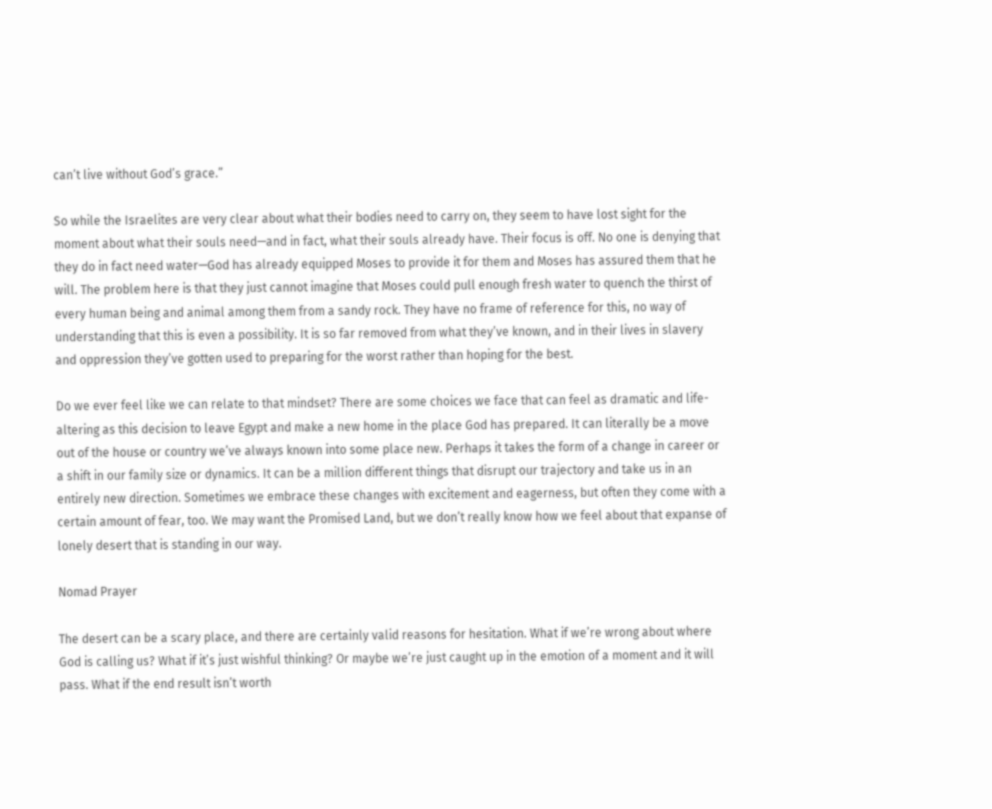can’t live without God’s grace.”

So while the Israelites are very clear about what their bodies need to carry on, they seem to have lost sight for the moment about what their souls need—and in fact, what their souls already have. Their focus is off. No one is denying that they do in fact need water—God has already equipped Moses to provide it for them and Moses has assured them that he will. The problem here is that they just cannot imagine that Moses could pull enough fresh water to quench the thirst of every human being and animal among them from a sandy rock. They have no frame of reference for this, no way of understanding that this is even a possibility. It is so far removed from what they’ve known, and in their lives in slavery and oppression they’ve gotten used to preparing for the worst rather than hoping for the best.

Do we ever feel like we can relate to that mindset? There are some choices we face that can feel as dramatic and life-altering as this decision to leave Egypt and make a new home in the place God has prepared. It can literally be a move out of the house or country we’ve always known into some place new. Perhaps it takes the form of a change in career or a shift in our family size or dynamics. It can be a million different things that disrupt our trajectory and take us in an entirely new direction. Sometimes we embrace these changes with excitement and eagerness, but often they come with a certain amount of fear, too. We may want the Promised Land, but we don’t really know how we feel about that expanse of lonely desert that is standing in our way.

Nomad Prayer

The desert can be a scary place, and there are certainly valid reasons for hesitation. What if we’re wrong about where God is calling us? What if it’s just wishful thinking? Or maybe we’re just caught up in the emotion of a moment and it will pass. What if the end result isn’t worth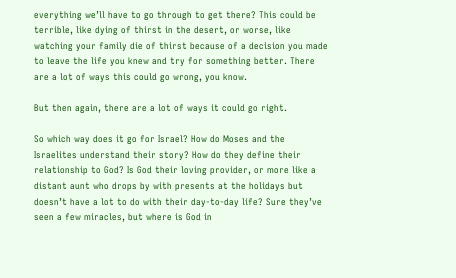everything we’ll have to go through to get there? This could be terrible, like dying of thirst in the desert, or worse, like watching your family die of thirst because of a decision you made to leave the life you knew and try for something better. There are a lot of ways this could go wrong, you know.

But then again, there are a lot of ways it could go right.

So which way does it go for Israel? How do Moses and the Israelites understand their story? How do they define their relationship to God? Is God their loving provider, or more like a distant aunt who drops by with presents at the holidays but doesn’t have a lot to do with their day-to-day life? Sure they’ve seen a few miracles, but where is God in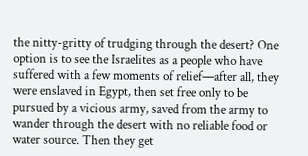the nitty-gritty of trudging through the desert? One option is to see the Israelites as a people who have suffered with a few moments of relief—after all, they were enslaved in Egypt, then set free only to be pursued by a vicious army, saved from the army to wander through the desert with no reliable food or water source. Then they get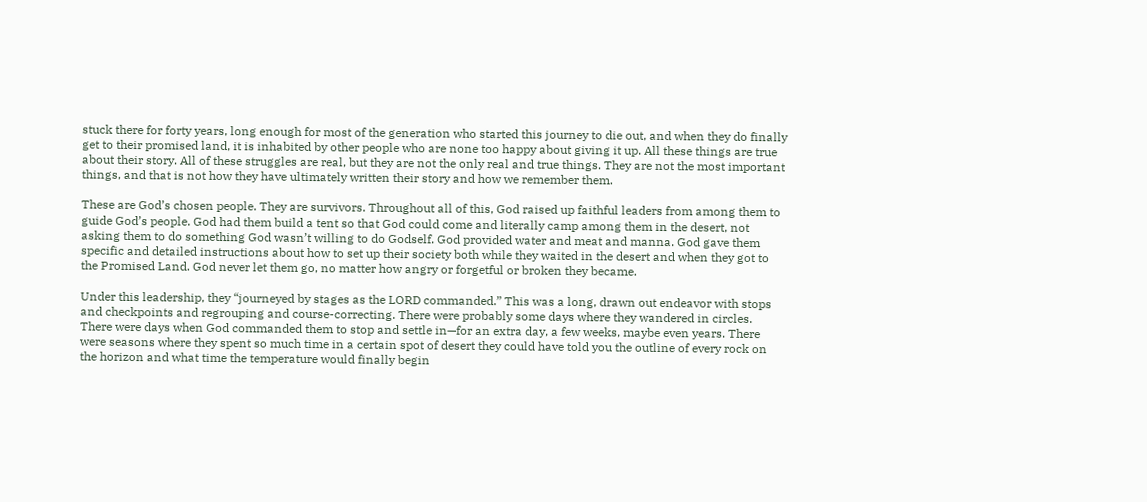stuck there for forty years, long enough for most of the generation who started this journey to die out, and when they do finally get to their promised land, it is inhabited by other people who are none too happy about giving it up. All these things are true about their story. All of these struggles are real, but they are not the only real and true things. They are not the most important things, and that is not how they have ultimately written their story and how we remember them.

These are God’s chosen people. They are survivors. Throughout all of this, God raised up faithful leaders from among them to guide God’s people. God had them build a tent so that God could come and literally camp among them in the desert, not asking them to do something God wasn’t willing to do Godself. God provided water and meat and manna. God gave them specific and detailed instructions about how to set up their society both while they waited in the desert and when they got to the Promised Land. God never let them go, no matter how angry or forgetful or broken they became.

Under this leadership, they “journeyed by stages as the LORD commanded.” This was a long, drawn out endeavor with stops and checkpoints and regrouping and course-correcting. There were probably some days where they wandered in circles. There were days when God commanded them to stop and settle in—for an extra day, a few weeks, maybe even years. There were seasons where they spent so much time in a certain spot of desert they could have told you the outline of every rock on the horizon and what time the temperature would finally begin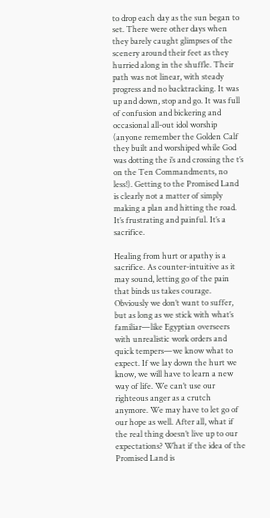to drop each day as the sun began to set. There were other days when they barely caught glimpses of the scenery around their feet as they hurried along in the shuffle. Their path was not linear, with steady progress and no backtracking. It was up and down, stop and go. It was full of confusion and bickering and occasional all-out idol worship (anyone remember the Golden Calf they built and worshiped while God was dotting the i’s and crossing the t’s on the Ten Commandments, no less!). Getting to the Promised Land is clearly not a matter of simply making a plan and hitting the road. It’s frustrating and painful. It’s a sacrifice.

Healing from hurt or apathy is a sacrifice. As counter-intuitive as it may sound, letting go of the pain that binds us takes courage. Obviously we don’t want to suffer, but as long as we stick with what’s familiar—like Egyptian overseers with unrealistic work orders and quick tempers—we know what to expect. If we lay down the hurt we know, we will have to learn a new way of life. We can’t use our righteous anger as a crutch anymore. We may have to let go of our hope as well. After all, what if the real thing doesn’t live up to our expectations? What if the idea of the Promised Land is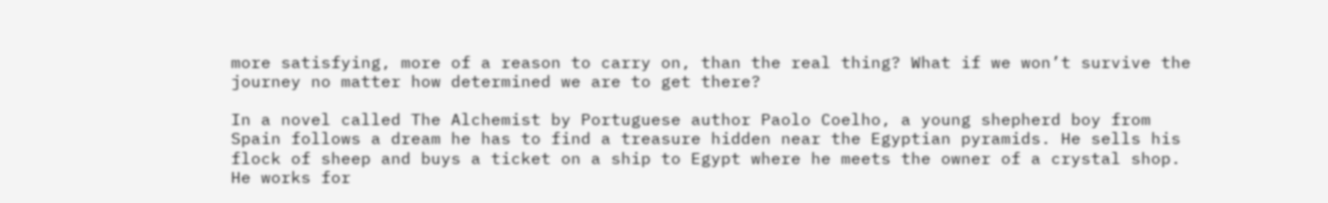more satisfying, more of a reason to carry on, than the real thing? What if we won’t survive the journey no matter how determined we are to get there?

In a novel called The Alchemist by Portuguese author Paolo Coelho, a young shepherd boy from Spain follows a dream he has to find a treasure hidden near the Egyptian pyramids. He sells his flock of sheep and buys a ticket on a ship to Egypt where he meets the owner of a crystal shop. He works for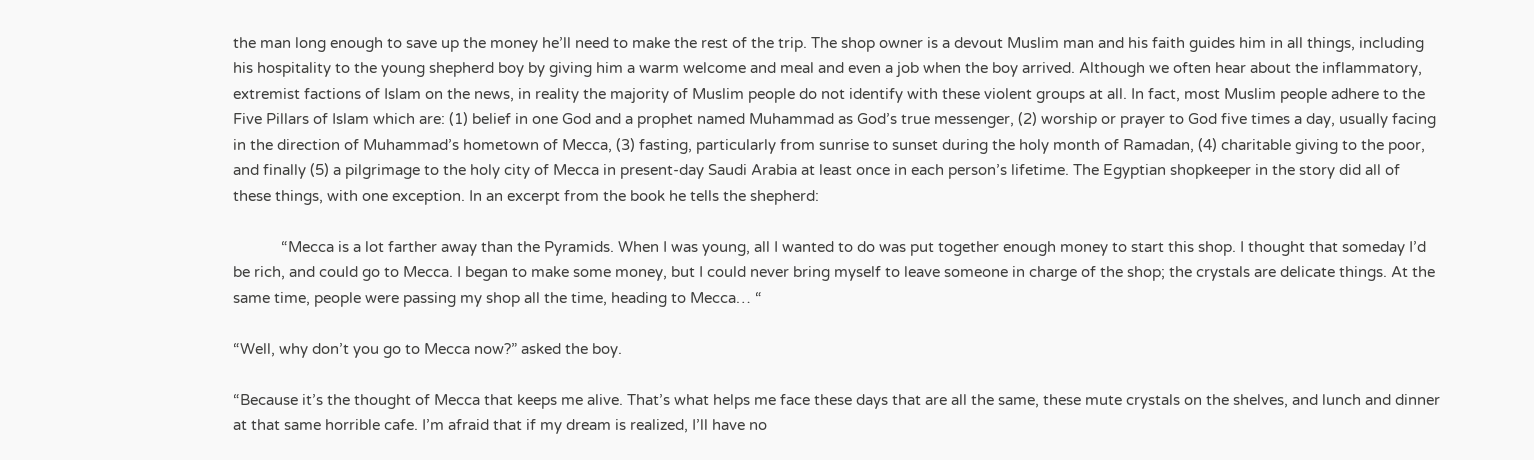the man long enough to save up the money he’ll need to make the rest of the trip. The shop owner is a devout Muslim man and his faith guides him in all things, including his hospitality to the young shepherd boy by giving him a warm welcome and meal and even a job when the boy arrived. Although we often hear about the inflammatory, extremist factions of Islam on the news, in reality the majority of Muslim people do not identify with these violent groups at all. In fact, most Muslim people adhere to the Five Pillars of Islam which are: (1) belief in one God and a prophet named Muhammad as God’s true messenger, (2) worship or prayer to God five times a day, usually facing in the direction of Muhammad’s hometown of Mecca, (3) fasting, particularly from sunrise to sunset during the holy month of Ramadan, (4) charitable giving to the poor, and finally (5) a pilgrimage to the holy city of Mecca in present-day Saudi Arabia at least once in each person’s lifetime. The Egyptian shopkeeper in the story did all of these things, with one exception. In an excerpt from the book he tells the shepherd:

            “Mecca is a lot farther away than the Pyramids. When I was young, all I wanted to do was put together enough money to start this shop. I thought that someday I’d be rich, and could go to Mecca. I began to make some money, but I could never bring myself to leave someone in charge of the shop; the crystals are delicate things. At the same time, people were passing my shop all the time, heading to Mecca… “

“Well, why don’t you go to Mecca now?” asked the boy.

“Because it’s the thought of Mecca that keeps me alive. That’s what helps me face these days that are all the same, these mute crystals on the shelves, and lunch and dinner at that same horrible cafe. I’m afraid that if my dream is realized, I’ll have no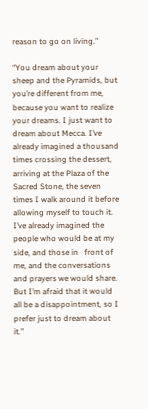reason to go on living.”

“You dream about your sheep and the Pyramids, but you’re different from me,      because you want to realize your dreams. I just want to dream about Mecca. I’ve already imagined a thousand times crossing the dessert, arriving at the Plaza of the Sacred Stone, the seven times I walk around it before allowing myself to touch it. I’ve already imagined the people who would be at my side, and those in   front of me, and the conversations and prayers we would share. But I’m afraid that it would all be a disappointment, so I prefer just to dream about it.”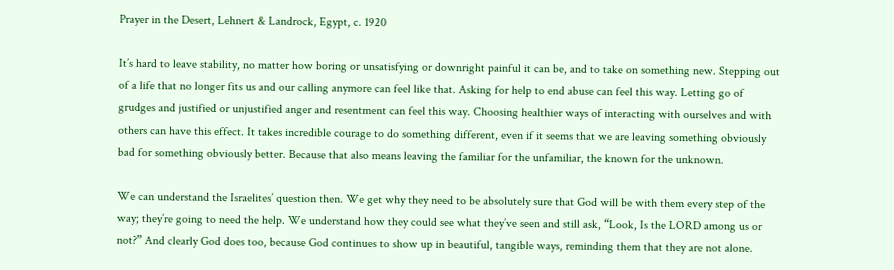Prayer in the Desert, Lehnert & Landrock, Egypt, c. 1920

It’s hard to leave stability, no matter how boring or unsatisfying or downright painful it can be, and to take on something new. Stepping out of a life that no longer fits us and our calling anymore can feel like that. Asking for help to end abuse can feel this way. Letting go of grudges and justified or unjustified anger and resentment can feel this way. Choosing healthier ways of interacting with ourselves and with others can have this effect. It takes incredible courage to do something different, even if it seems that we are leaving something obviously bad for something obviously better. Because that also means leaving the familiar for the unfamiliar, the known for the unknown.

We can understand the Israelites’ question then. We get why they need to be absolutely sure that God will be with them every step of the way; they’re going to need the help. We understand how they could see what they’ve seen and still ask, “Look, Is the LORD among us or not?” And clearly God does too, because God continues to show up in beautiful, tangible ways, reminding them that they are not alone.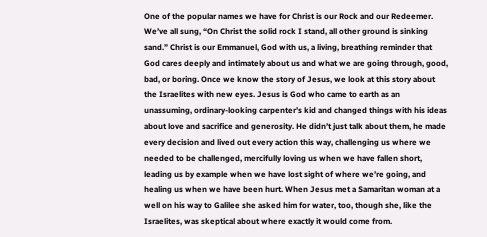One of the popular names we have for Christ is our Rock and our Redeemer. We’ve all sung, “On Christ the solid rock I stand, all other ground is sinking sand.” Christ is our Emmanuel, God with us, a living, breathing reminder that God cares deeply and intimately about us and what we are going through, good, bad, or boring. Once we know the story of Jesus, we look at this story about the Israelites with new eyes. Jesus is God who came to earth as an unassuming, ordinary-looking carpenter’s kid and changed things with his ideas about love and sacrifice and generosity. He didn’t just talk about them, he made every decision and lived out every action this way, challenging us where we needed to be challenged, mercifully loving us when we have fallen short, leading us by example when we have lost sight of where we’re going, and healing us when we have been hurt. When Jesus met a Samaritan woman at a well on his way to Galilee she asked him for water, too, though she, like the Israelites, was skeptical about where exactly it would come from.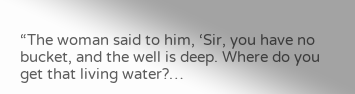“The woman said to him, ‘Sir, you have no bucket, and the well is deep. Where do you get that living water?…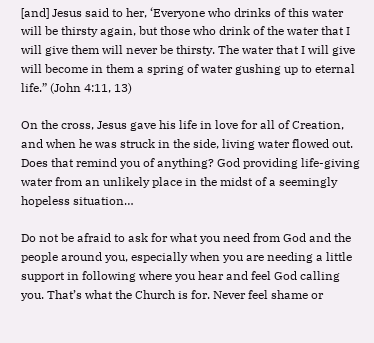[and] Jesus said to her, ‘Everyone who drinks of this water will be thirsty again, but those who drink of the water that I will give them will never be thirsty. The water that I will give will become in them a spring of water gushing up to eternal life.” (John 4:11, 13)

On the cross, Jesus gave his life in love for all of Creation, and when he was struck in the side, living water flowed out. Does that remind you of anything? God providing life-giving water from an unlikely place in the midst of a seemingly hopeless situation…

Do not be afraid to ask for what you need from God and the people around you, especially when you are needing a little support in following where you hear and feel God calling you. That’s what the Church is for. Never feel shame or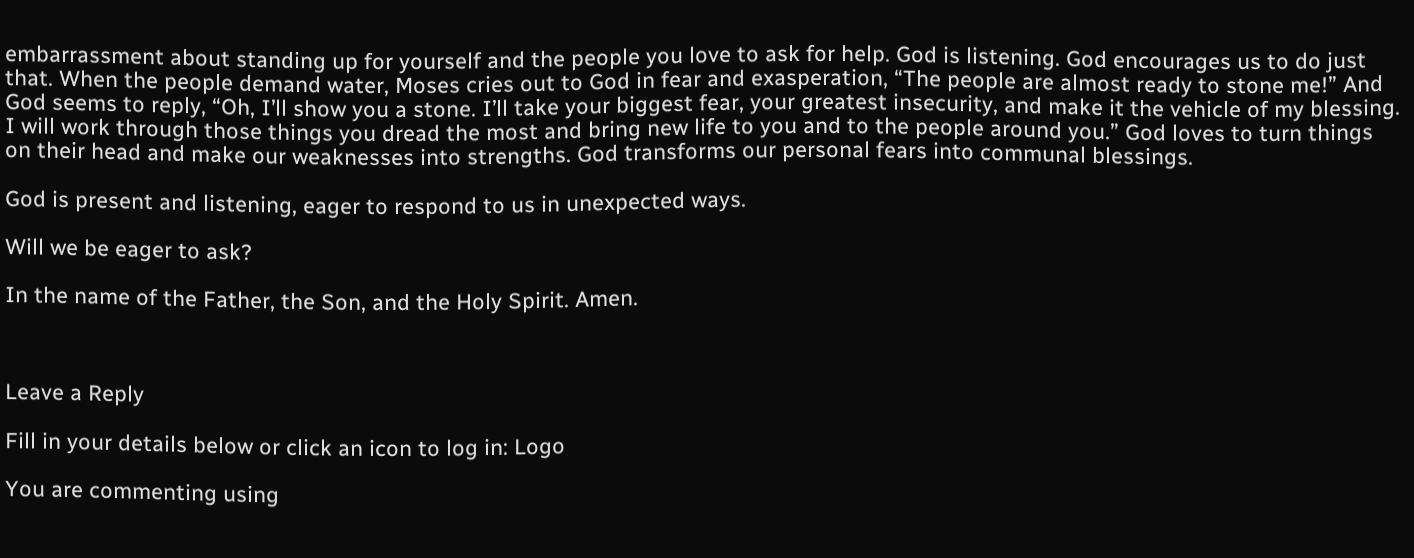embarrassment about standing up for yourself and the people you love to ask for help. God is listening. God encourages us to do just that. When the people demand water, Moses cries out to God in fear and exasperation, “The people are almost ready to stone me!” And God seems to reply, “Oh, I’ll show you a stone. I’ll take your biggest fear, your greatest insecurity, and make it the vehicle of my blessing. I will work through those things you dread the most and bring new life to you and to the people around you.” God loves to turn things on their head and make our weaknesses into strengths. God transforms our personal fears into communal blessings.

God is present and listening, eager to respond to us in unexpected ways.

Will we be eager to ask?

In the name of the Father, the Son, and the Holy Spirit. Amen.



Leave a Reply

Fill in your details below or click an icon to log in: Logo

You are commenting using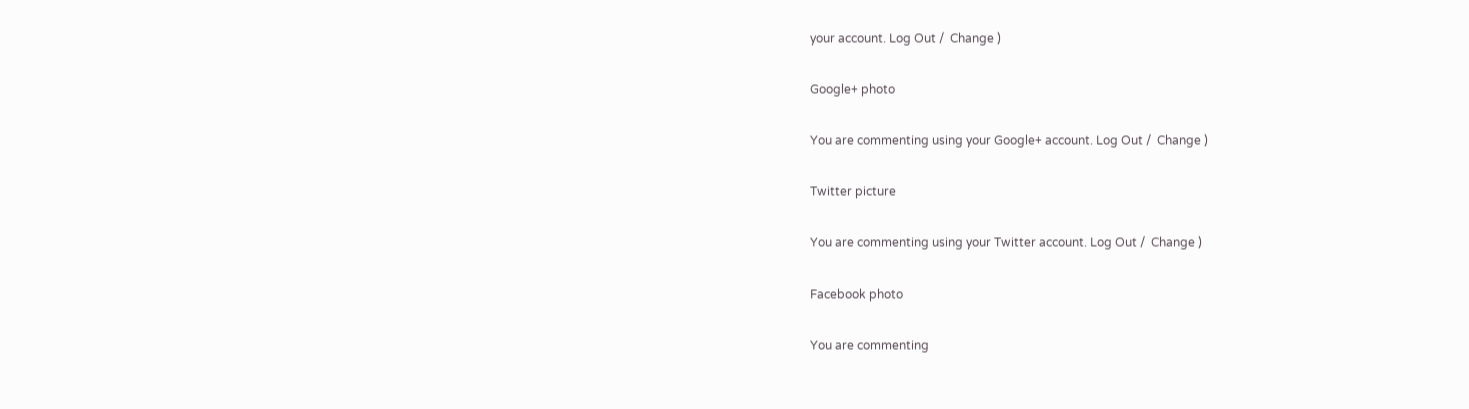your account. Log Out /  Change )

Google+ photo

You are commenting using your Google+ account. Log Out /  Change )

Twitter picture

You are commenting using your Twitter account. Log Out /  Change )

Facebook photo

You are commenting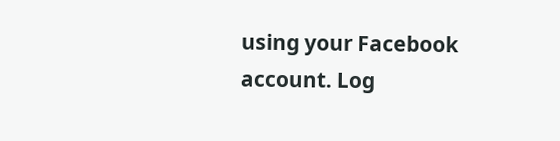using your Facebook account. Log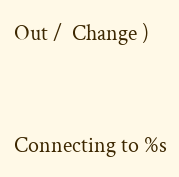Out /  Change )


Connecting to %s